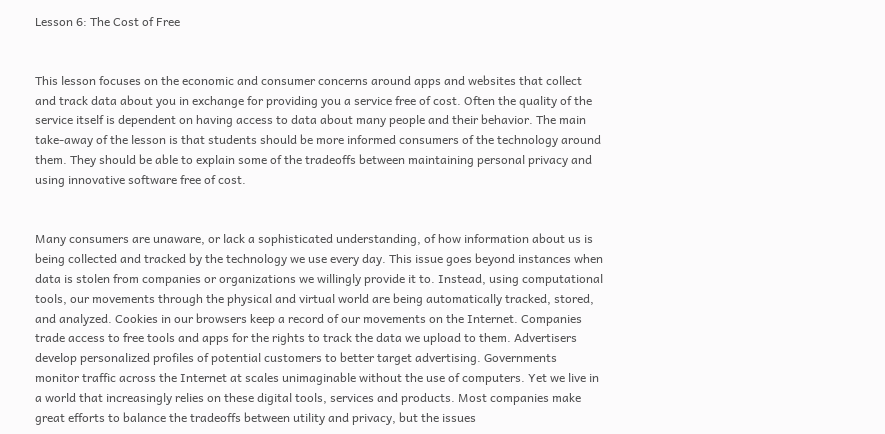Lesson 6: The Cost of Free


This lesson focuses on the economic and consumer concerns around apps and websites that collect and track data about you in exchange for providing you a service free of cost. Often the quality of the service itself is dependent on having access to data about many people and their behavior. The main take-away of the lesson is that students should be more informed consumers of the technology around them. They should be able to explain some of the tradeoffs between maintaining personal privacy and using innovative software free of cost.


Many consumers are unaware, or lack a sophisticated understanding, of how information about us is being collected and tracked by the technology we use every day. This issue goes beyond instances when data is stolen from companies or organizations we willingly provide it to. Instead, using computational tools, our movements through the physical and virtual world are being automatically tracked, stored, and analyzed. Cookies in our browsers keep a record of our movements on the Internet. Companies trade access to free tools and apps for the rights to track the data we upload to them. Advertisers develop personalized profiles of potential customers to better target advertising. Governments monitor traffic across the Internet at scales unimaginable without the use of computers. Yet we live in a world that increasingly relies on these digital tools, services and products. Most companies make great efforts to balance the tradeoffs between utility and privacy, but the issues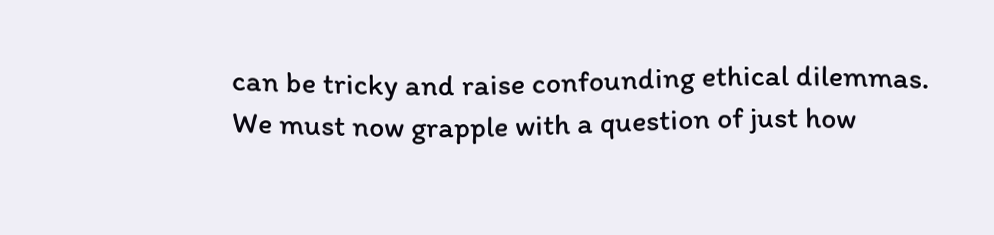can be tricky and raise confounding ethical dilemmas. We must now grapple with a question of just how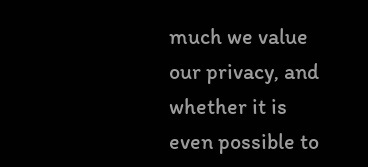much we value our privacy, and whether it is even possible to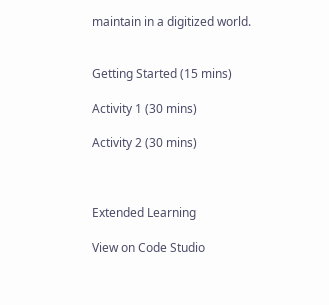maintain in a digitized world.


Getting Started (15 mins)

Activity 1 (30 mins)

Activity 2 (30 mins)



Extended Learning

View on Code Studio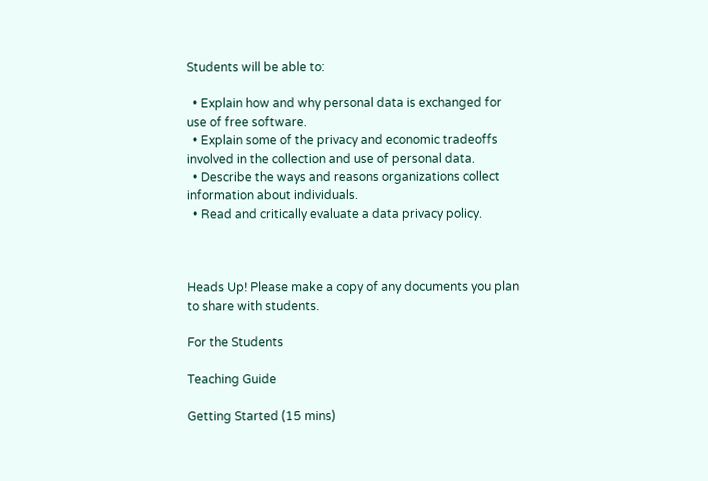Students will be able to:

  • Explain how and why personal data is exchanged for use of free software.
  • Explain some of the privacy and economic tradeoffs involved in the collection and use of personal data.
  • Describe the ways and reasons organizations collect information about individuals.
  • Read and critically evaluate a data privacy policy.



Heads Up! Please make a copy of any documents you plan to share with students.

For the Students

Teaching Guide

Getting Started (15 mins)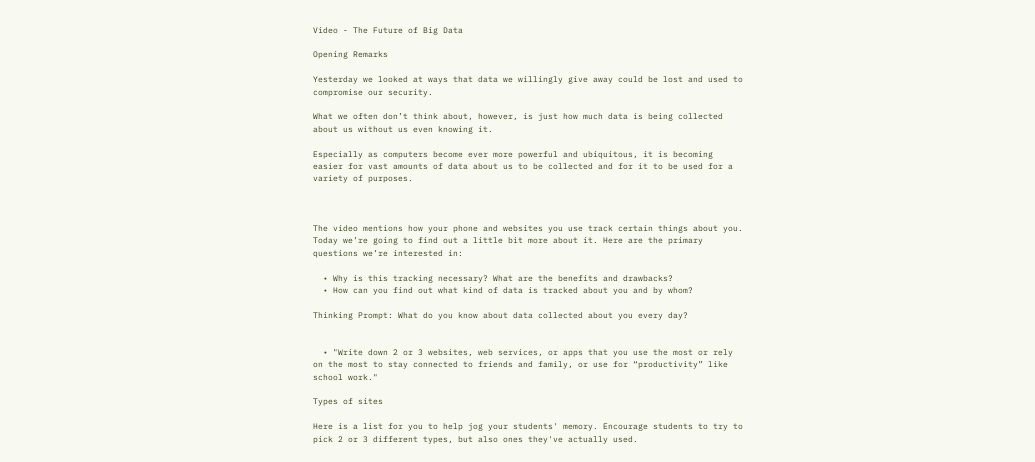Video - The Future of Big Data

Opening Remarks

Yesterday we looked at ways that data we willingly give away could be lost and used to compromise our security.

What we often don’t think about, however, is just how much data is being collected about us without us even knowing it.

Especially as computers become ever more powerful and ubiquitous, it is becoming easier for vast amounts of data about us to be collected and for it to be used for a variety of purposes.



The video mentions how your phone and websites you use track certain things about you. Today we’re going to find out a little bit more about it. Here are the primary questions we’re interested in:

  • Why is this tracking necessary? What are the benefits and drawbacks?
  • How can you find out what kind of data is tracked about you and by whom?

Thinking Prompt: What do you know about data collected about you every day?


  • "Write down 2 or 3 websites, web services, or apps that you use the most or rely on the most to stay connected to friends and family, or use for “productivity” like school work."

Types of sites

Here is a list for you to help jog your students' memory. Encourage students to try to pick 2 or 3 different types, but also ones they've actually used.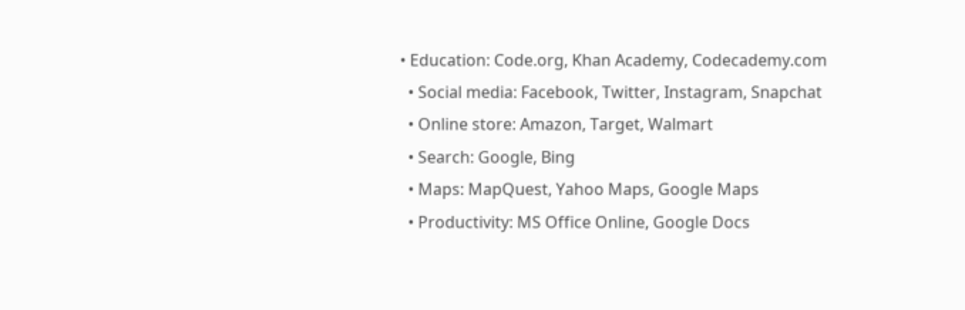• Education: Code.org, Khan Academy, Codecademy.com
  • Social media: Facebook, Twitter, Instagram, Snapchat
  • Online store: Amazon, Target, Walmart
  • Search: Google, Bing
  • Maps: MapQuest, Yahoo Maps, Google Maps
  • Productivity: MS Office Online, Google Docs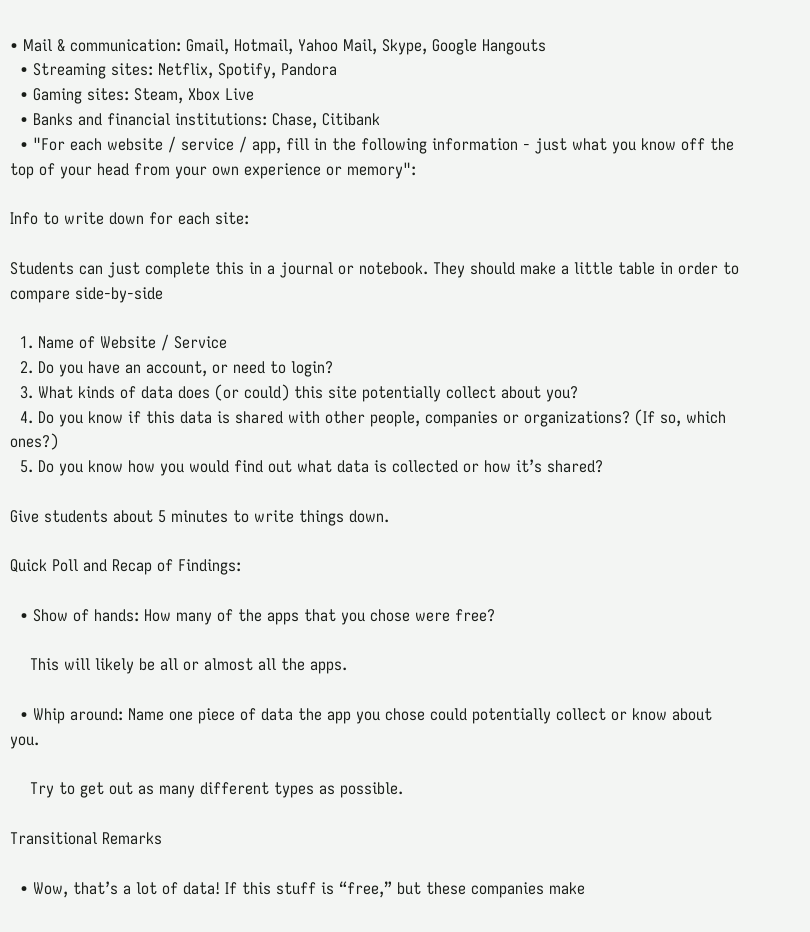• Mail & communication: Gmail, Hotmail, Yahoo Mail, Skype, Google Hangouts
  • Streaming sites: Netflix, Spotify, Pandora
  • Gaming sites: Steam, Xbox Live
  • Banks and financial institutions: Chase, Citibank
  • "For each website / service / app, fill in the following information - just what you know off the top of your head from your own experience or memory":

Info to write down for each site:

Students can just complete this in a journal or notebook. They should make a little table in order to compare side-by-side

  1. Name of Website / Service
  2. Do you have an account, or need to login?
  3. What kinds of data does (or could) this site potentially collect about you?
  4. Do you know if this data is shared with other people, companies or organizations? (If so, which ones?)
  5. Do you know how you would find out what data is collected or how it’s shared?

Give students about 5 minutes to write things down.

Quick Poll and Recap of Findings:

  • Show of hands: How many of the apps that you chose were free?

    This will likely be all or almost all the apps.

  • Whip around: Name one piece of data the app you chose could potentially collect or know about you.

    Try to get out as many different types as possible.

Transitional Remarks

  • Wow, that’s a lot of data! If this stuff is “free,” but these companies make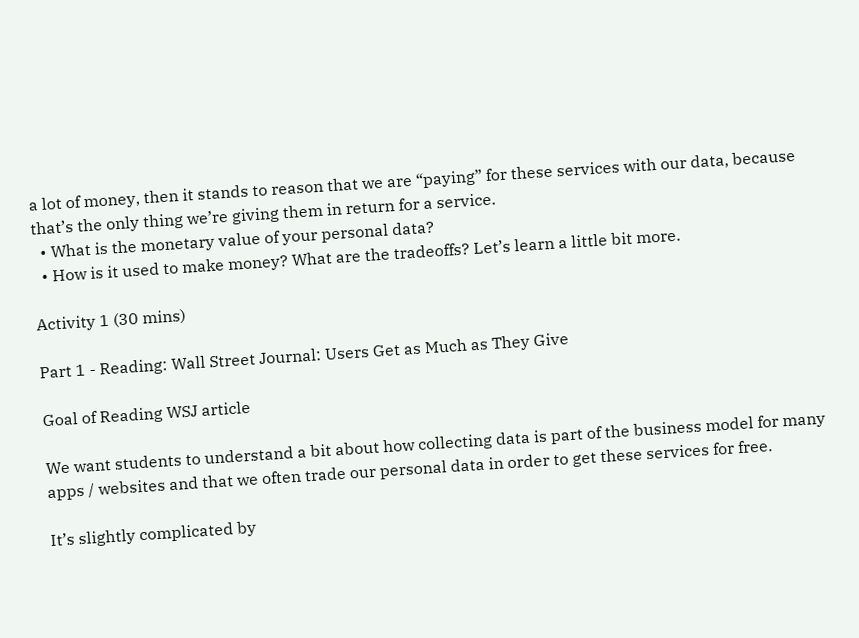a lot of money, then it stands to reason that we are “paying” for these services with our data, because that’s the only thing we’re giving them in return for a service.
  • What is the monetary value of your personal data?
  • How is it used to make money? What are the tradeoffs? Let’s learn a little bit more.

Activity 1 (30 mins)

Part 1 - Reading: Wall Street Journal: Users Get as Much as They Give

Goal of Reading WSJ article

We want students to understand a bit about how collecting data is part of the business model for many apps / websites and that we often trade our personal data in order to get these services for free.

It’s slightly complicated by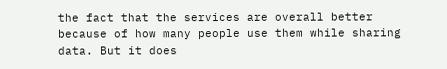the fact that the services are overall better because of how many people use them while sharing data. But it does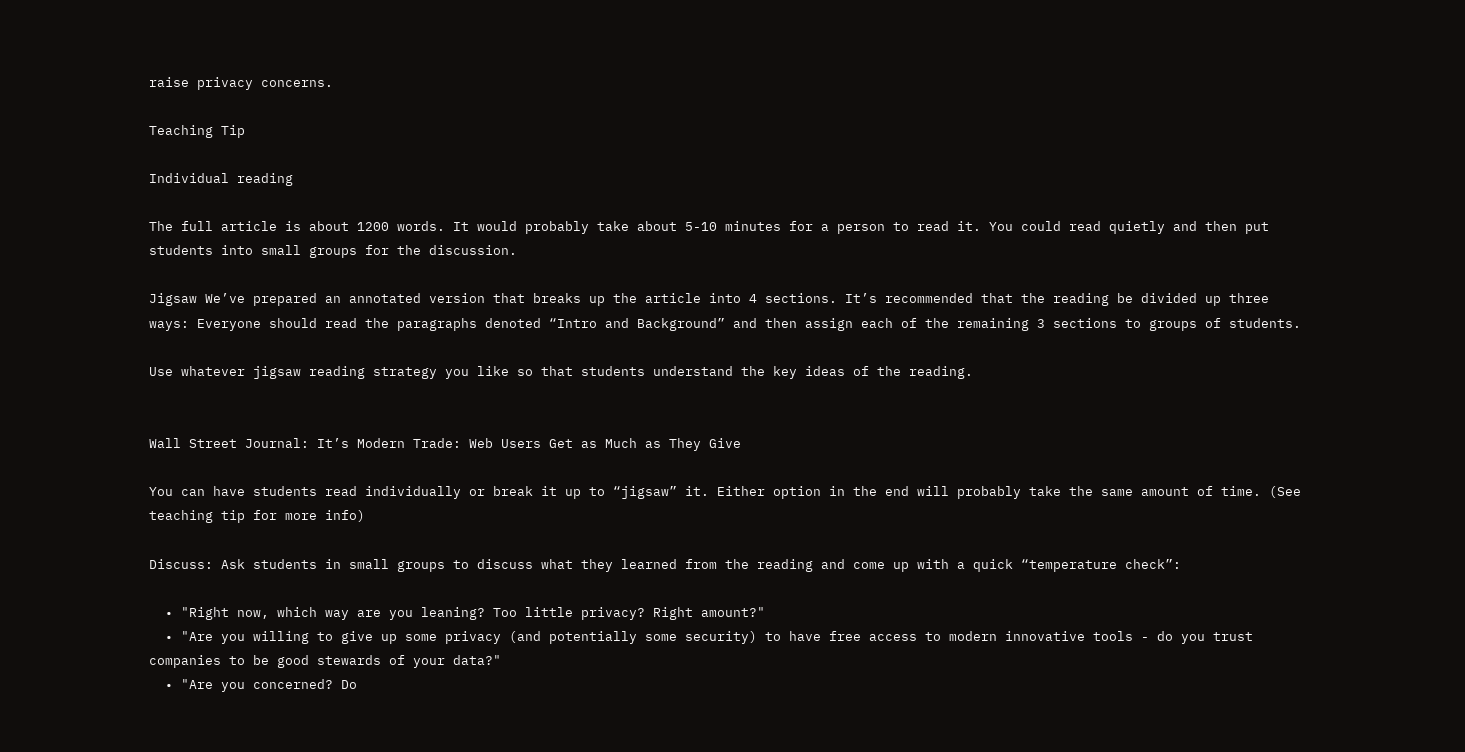raise privacy concerns.

Teaching Tip

Individual reading

The full article is about 1200 words. It would probably take about 5-10 minutes for a person to read it. You could read quietly and then put students into small groups for the discussion.

Jigsaw We’ve prepared an annotated version that breaks up the article into 4 sections. It’s recommended that the reading be divided up three ways: Everyone should read the paragraphs denoted “Intro and Background” and then assign each of the remaining 3 sections to groups of students.

Use whatever jigsaw reading strategy you like so that students understand the key ideas of the reading.


Wall Street Journal: It’s Modern Trade: Web Users Get as Much as They Give

You can have students read individually or break it up to “jigsaw” it. Either option in the end will probably take the same amount of time. (See teaching tip for more info)

Discuss: Ask students in small groups to discuss what they learned from the reading and come up with a quick “temperature check”:

  • "Right now, which way are you leaning? Too little privacy? Right amount?"
  • "Are you willing to give up some privacy (and potentially some security) to have free access to modern innovative tools - do you trust companies to be good stewards of your data?"
  • "Are you concerned? Do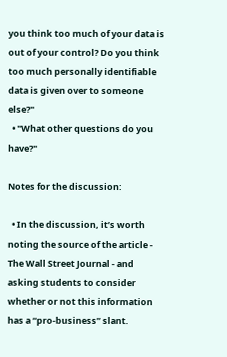you think too much of your data is out of your control? Do you think too much personally identifiable data is given over to someone else?"
  • "What other questions do you have?"

Notes for the discussion:

  • In the discussion, it’s worth noting the source of the article - The Wall Street Journal - and asking students to consider whether or not this information has a “pro-business” slant.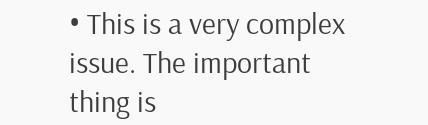• This is a very complex issue. The important thing is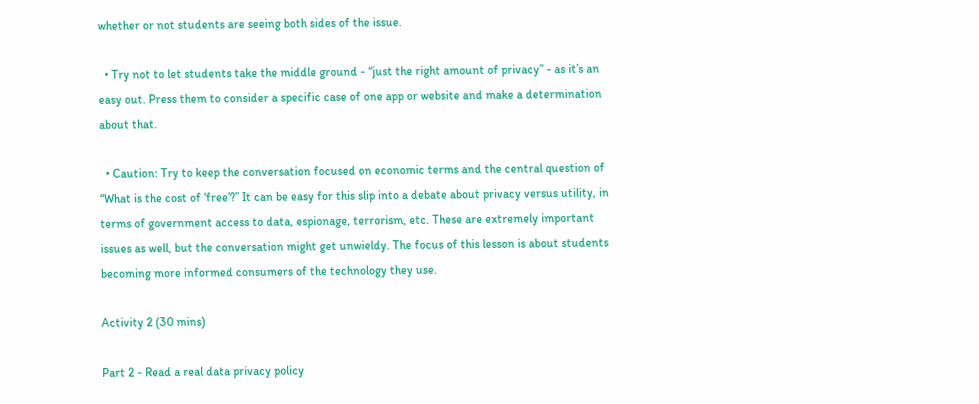whether or not students are seeing both sides of the issue.

  • Try not to let students take the middle ground - “just the right amount of privacy” - as it’s an easy out. Press them to consider a specific case of one app or website and make a determination about that.

  • Caution: Try to keep the conversation focused on economic terms and the central question of “What is the cost of ‘free’?” It can be easy for this slip into a debate about privacy versus utility, in terms of government access to data, espionage, terrorism, etc. These are extremely important issues as well, but the conversation might get unwieldy. The focus of this lesson is about students becoming more informed consumers of the technology they use.

Activity 2 (30 mins)

Part 2 - Read a real data privacy policy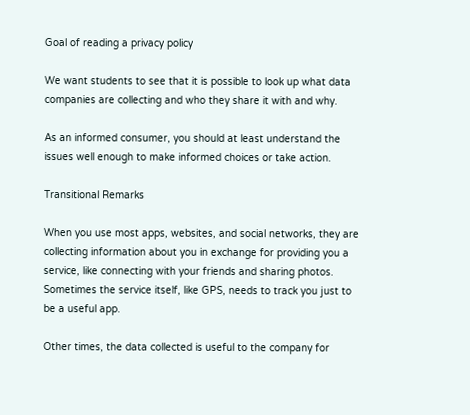Goal of reading a privacy policy

We want students to see that it is possible to look up what data companies are collecting and who they share it with and why.

As an informed consumer, you should at least understand the issues well enough to make informed choices or take action.

Transitional Remarks

When you use most apps, websites, and social networks, they are collecting information about you in exchange for providing you a service, like connecting with your friends and sharing photos. Sometimes the service itself, like GPS, needs to track you just to be a useful app.

Other times, the data collected is useful to the company for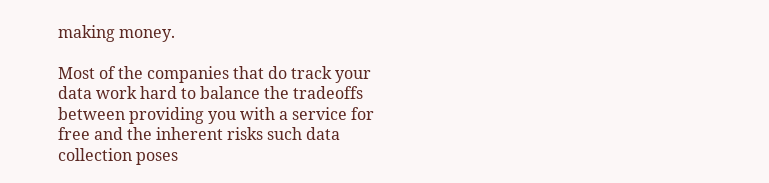making money.

Most of the companies that do track your data work hard to balance the tradeoffs between providing you with a service for free and the inherent risks such data collection poses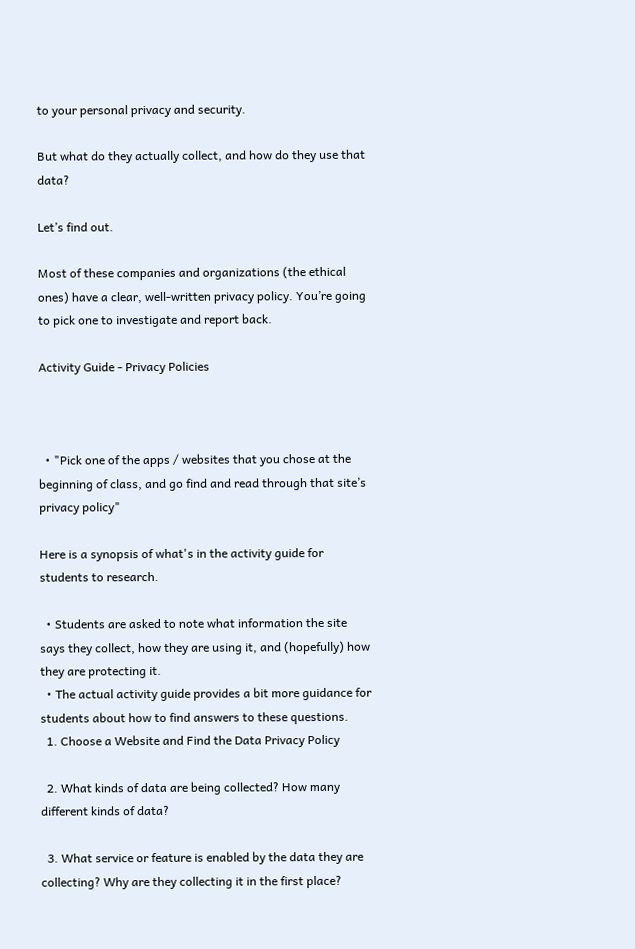to your personal privacy and security.

But what do they actually collect, and how do they use that data?

Let’s find out.

Most of these companies and organizations (the ethical ones) have a clear, well-written privacy policy. You’re going to pick one to investigate and report back.

Activity Guide - Privacy Policies



  • "Pick one of the apps / websites that you chose at the beginning of class, and go find and read through that site’s privacy policy"

Here is a synopsis of what's in the activity guide for students to research.

  • Students are asked to note what information the site says they collect, how they are using it, and (hopefully) how they are protecting it.
  • The actual activity guide provides a bit more guidance for students about how to find answers to these questions.
  1. Choose a Website and Find the Data Privacy Policy

  2. What kinds of data are being collected? How many different kinds of data?

  3. What service or feature is enabled by the data they are collecting? Why are they collecting it in the first place?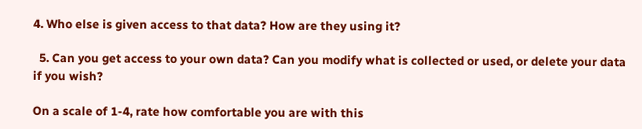4. Who else is given access to that data? How are they using it?

  5. Can you get access to your own data? Can you modify what is collected or used, or delete your data if you wish?

On a scale of 1-4, rate how comfortable you are with this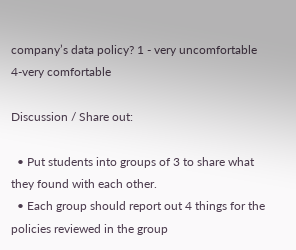company’s data policy? 1 - very uncomfortable 4-very comfortable

Discussion / Share out:

  • Put students into groups of 3 to share what they found with each other.
  • Each group should report out 4 things for the policies reviewed in the group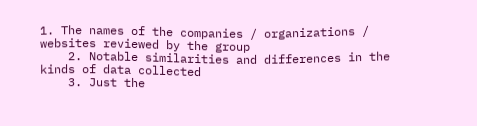1. The names of the companies / organizations / websites reviewed by the group
    2. Notable similarities and differences in the kinds of data collected
    3. Just the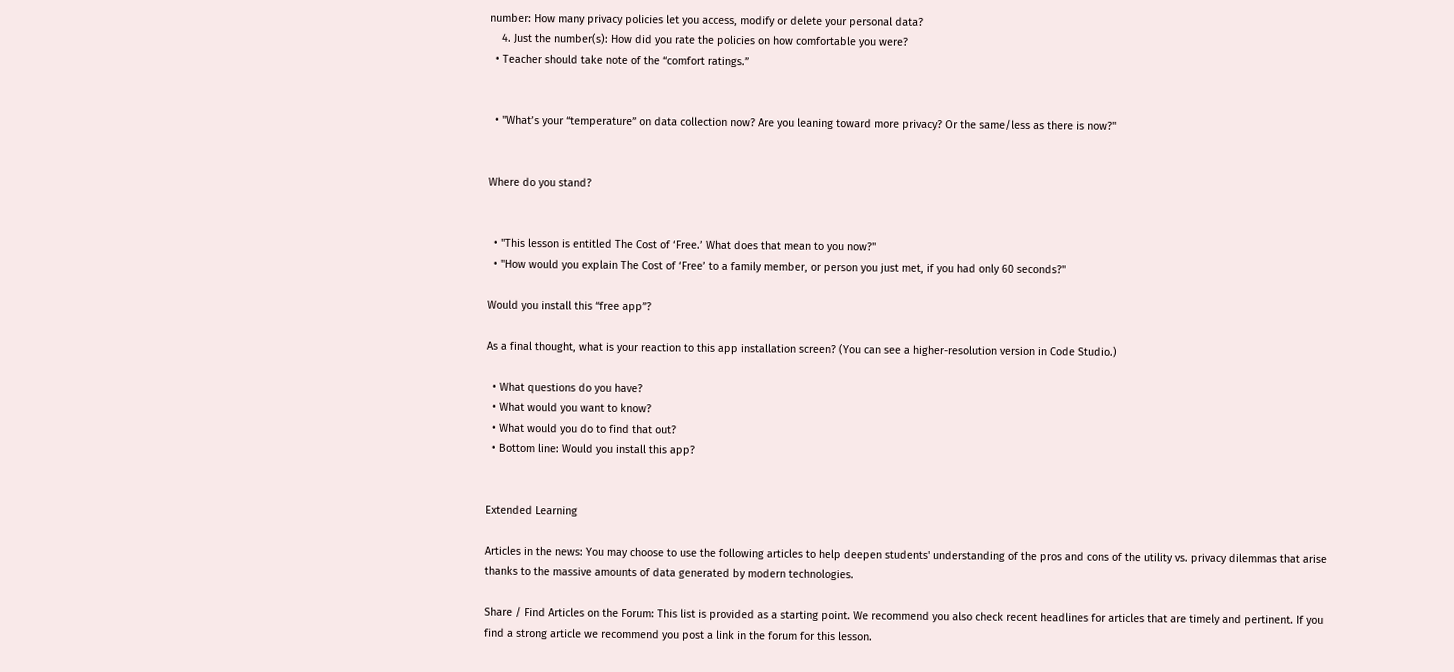number: How many privacy policies let you access, modify or delete your personal data?
    4. Just the number(s): How did you rate the policies on how comfortable you were?
  • Teacher should take note of the “comfort ratings.”


  • "What’s your “temperature” on data collection now? Are you leaning toward more privacy? Or the same/less as there is now?"


Where do you stand?


  • "This lesson is entitled The Cost of ‘Free.’ What does that mean to you now?"
  • "How would you explain The Cost of ‘Free’ to a family member, or person you just met, if you had only 60 seconds?"

Would you install this “free app”?

As a final thought, what is your reaction to this app installation screen? (You can see a higher-resolution version in Code Studio.)

  • What questions do you have?
  • What would you want to know?
  • What would you do to find that out?
  • Bottom line: Would you install this app?


Extended Learning

Articles in the news: You may choose to use the following articles to help deepen students' understanding of the pros and cons of the utility vs. privacy dilemmas that arise thanks to the massive amounts of data generated by modern technologies.

Share / Find Articles on the Forum: This list is provided as a starting point. We recommend you also check recent headlines for articles that are timely and pertinent. If you find a strong article we recommend you post a link in the forum for this lesson.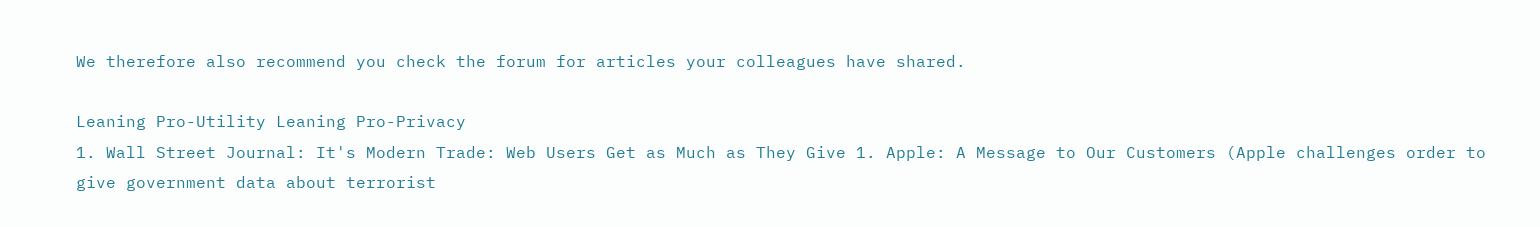We therefore also recommend you check the forum for articles your colleagues have shared.

Leaning Pro-Utility Leaning Pro-Privacy
1. Wall Street Journal: It's Modern Trade: Web Users Get as Much as They Give 1. Apple: A Message to Our Customers (Apple challenges order to give government data about terrorist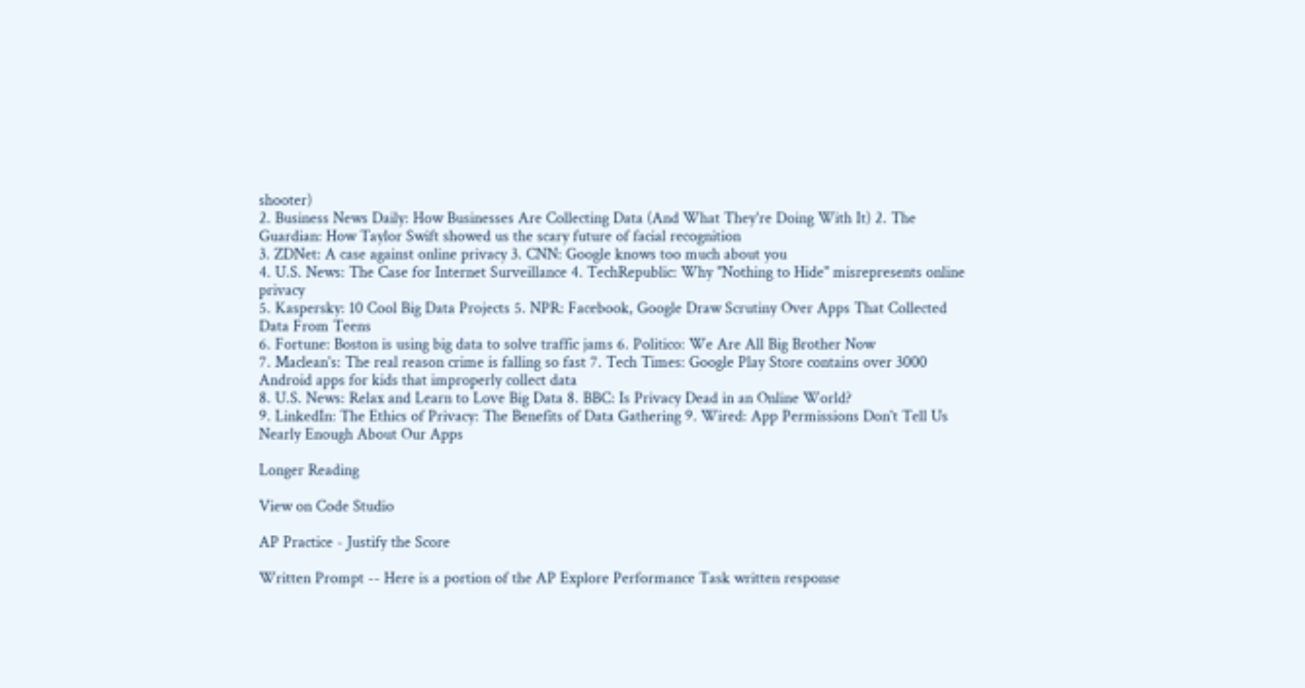shooter)
2. Business News Daily: How Businesses Are Collecting Data (And What They're Doing With It) 2. The Guardian: How Taylor Swift showed us the scary future of facial recognition
3. ZDNet: A case against online privacy 3. CNN: Google knows too much about you
4. U.S. News: The Case for Internet Surveillance 4. TechRepublic: Why "Nothing to Hide" misrepresents online privacy
5. Kaspersky: 10 Cool Big Data Projects 5. NPR: Facebook, Google Draw Scrutiny Over Apps That Collected Data From Teens
6. Fortune: Boston is using big data to solve traffic jams 6. Politico: We Are All Big Brother Now
7. Maclean's: The real reason crime is falling so fast 7. Tech Times: Google Play Store contains over 3000 Android apps for kids that improperly collect data
8. U.S. News: Relax and Learn to Love Big Data 8. BBC: Is Privacy Dead in an Online World?
9. LinkedIn: The Ethics of Privacy: The Benefits of Data Gathering 9. Wired: App Permissions Don't Tell Us Nearly Enough About Our Apps

Longer Reading

View on Code Studio

AP Practice - Justify the Score

Written Prompt -- Here is a portion of the AP Explore Performance Task written response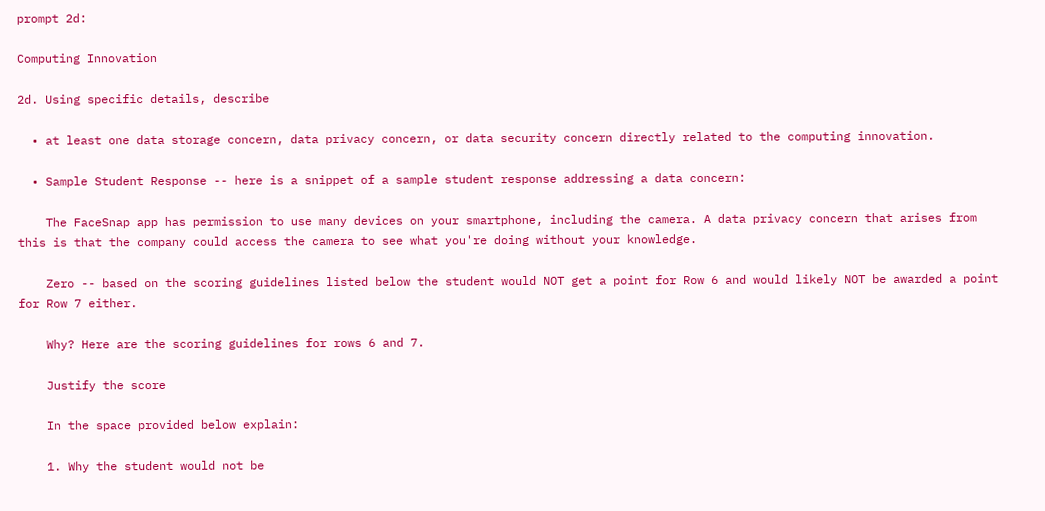prompt 2d:

Computing Innovation

2d. Using specific details, describe

  • at least one data storage concern, data privacy concern, or data security concern directly related to the computing innovation.

  • Sample Student Response -- here is a snippet of a sample student response addressing a data concern:

    The FaceSnap app has permission to use many devices on your smartphone, including the camera. A data privacy concern that arises from this is that the company could access the camera to see what you're doing without your knowledge.

    Zero -- based on the scoring guidelines listed below the student would NOT get a point for Row 6 and would likely NOT be awarded a point for Row 7 either.

    Why? Here are the scoring guidelines for rows 6 and 7.

    Justify the score

    In the space provided below explain:

    1. Why the student would not be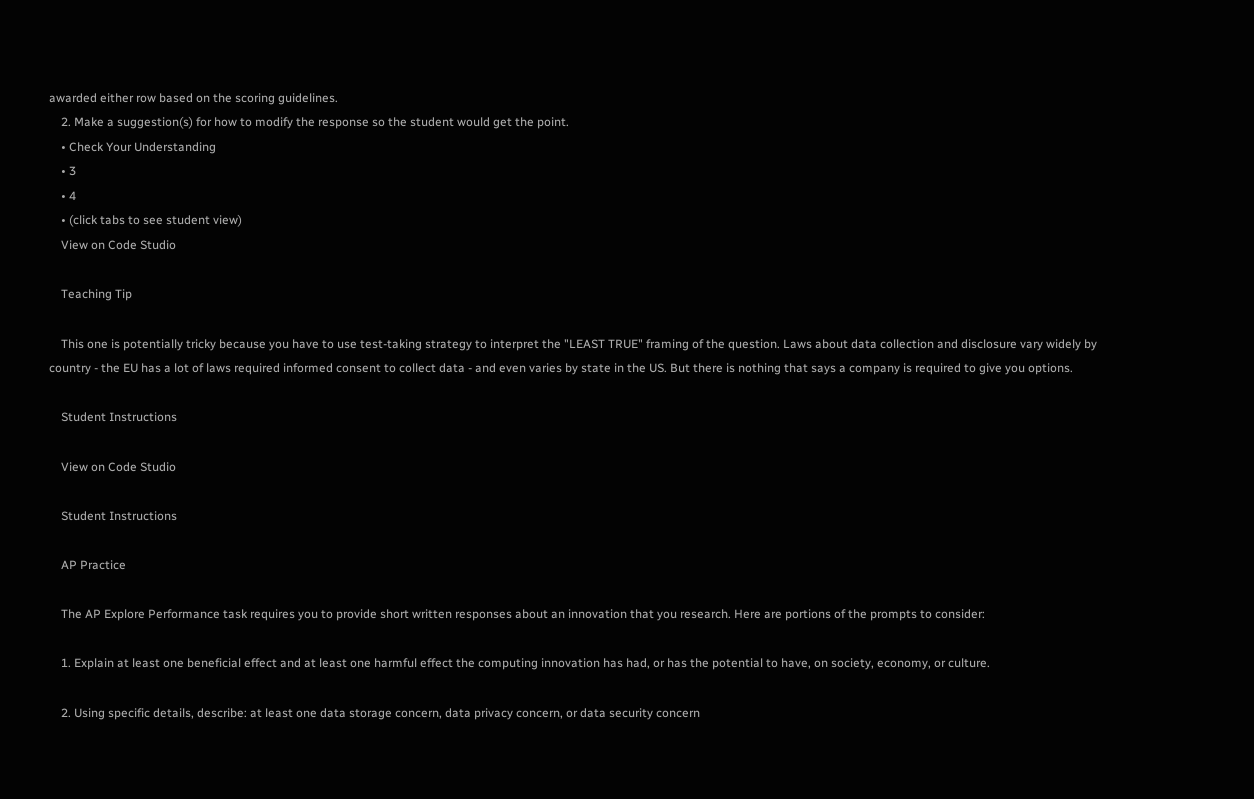awarded either row based on the scoring guidelines.
    2. Make a suggestion(s) for how to modify the response so the student would get the point.
    • Check Your Understanding
    • 3
    • 4
    • (click tabs to see student view)
    View on Code Studio

    Teaching Tip

    This one is potentially tricky because you have to use test-taking strategy to interpret the "LEAST TRUE" framing of the question. Laws about data collection and disclosure vary widely by country - the EU has a lot of laws required informed consent to collect data - and even varies by state in the US. But there is nothing that says a company is required to give you options.

    Student Instructions

    View on Code Studio

    Student Instructions

    AP Practice

    The AP Explore Performance task requires you to provide short written responses about an innovation that you research. Here are portions of the prompts to consider:

    1. Explain at least one beneficial effect and at least one harmful effect the computing innovation has had, or has the potential to have, on society, economy, or culture.

    2. Using specific details, describe: at least one data storage concern, data privacy concern, or data security concern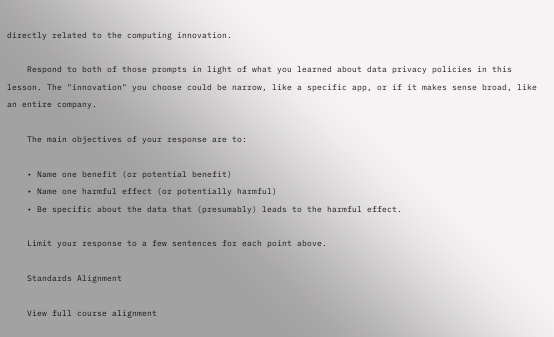directly related to the computing innovation.

    Respond to both of those prompts in light of what you learned about data privacy policies in this lesson. The "innovation" you choose could be narrow, like a specific app, or if it makes sense broad, like an entire company.

    The main objectives of your response are to:

    • Name one benefit (or potential benefit)
    • Name one harmful effect (or potentially harmful)
    • Be specific about the data that (presumably) leads to the harmful effect.

    Limit your response to a few sentences for each point above.

    Standards Alignment

    View full course alignment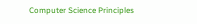Computer Science Principles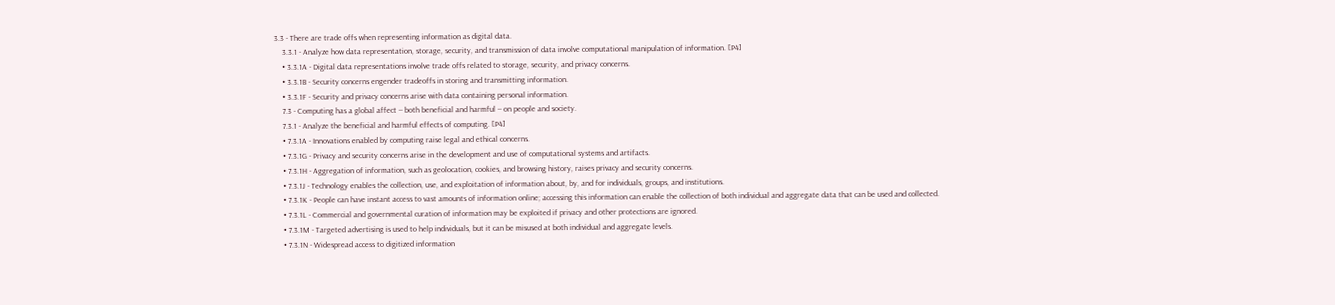3.3 - There are trade offs when representing information as digital data.
    3.3.1 - Analyze how data representation, storage, security, and transmission of data involve computational manipulation of information. [P4]
    • 3.3.1A - Digital data representations involve trade offs related to storage, security, and privacy concerns.
    • 3.3.1B - Security concerns engender tradeoffs in storing and transmitting information.
    • 3.3.1F - Security and privacy concerns arise with data containing personal information.
    7.3 - Computing has a global affect -- both beneficial and harmful -- on people and society.
    7.3.1 - Analyze the beneficial and harmful effects of computing. [P4]
    • 7.3.1A - Innovations enabled by computing raise legal and ethical concerns.
    • 7.3.1G - Privacy and security concerns arise in the development and use of computational systems and artifacts.
    • 7.3.1H - Aggregation of information, such as geolocation, cookies, and browsing history, raises privacy and security concerns.
    • 7.3.1J - Technology enables the collection, use, and exploitation of information about, by, and for individuals, groups, and institutions.
    • 7.3.1K - People can have instant access to vast amounts of information online; accessing this information can enable the collection of both individual and aggregate data that can be used and collected.
    • 7.3.1L - Commercial and governmental curation of information may be exploited if privacy and other protections are ignored.
    • 7.3.1M - Targeted advertising is used to help individuals, but it can be misused at both individual and aggregate levels.
    • 7.3.1N - Widespread access to digitized information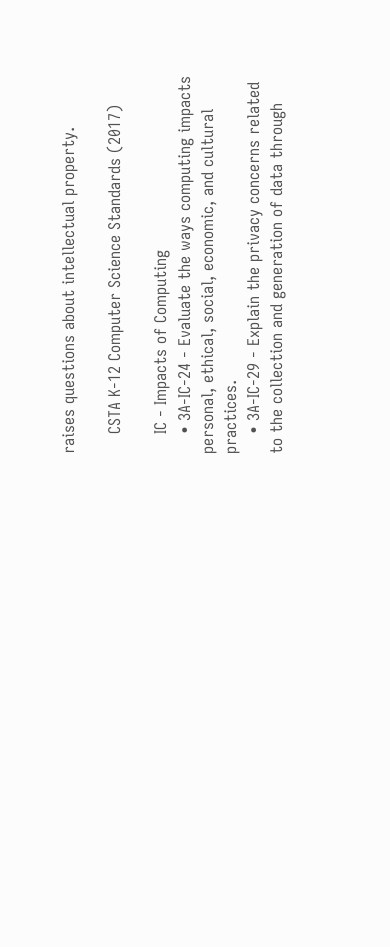raises questions about intellectual property.

    CSTA K-12 Computer Science Standards (2017)

    IC - Impacts of Computing
    • 3A-IC-24 - Evaluate the ways computing impacts personal, ethical, social, economic, and cultural practices.
    • 3A-IC-29 - Explain the privacy concerns related to the collection and generation of data through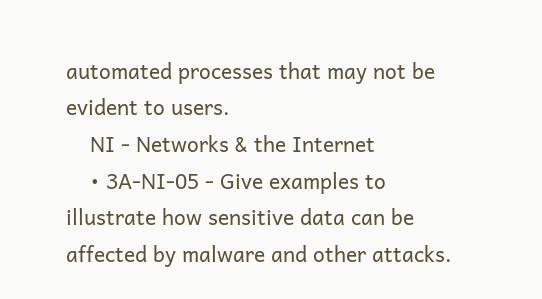automated processes that may not be evident to users.
    NI - Networks & the Internet
    • 3A-NI-05 - Give examples to illustrate how sensitive data can be affected by malware and other attacks.